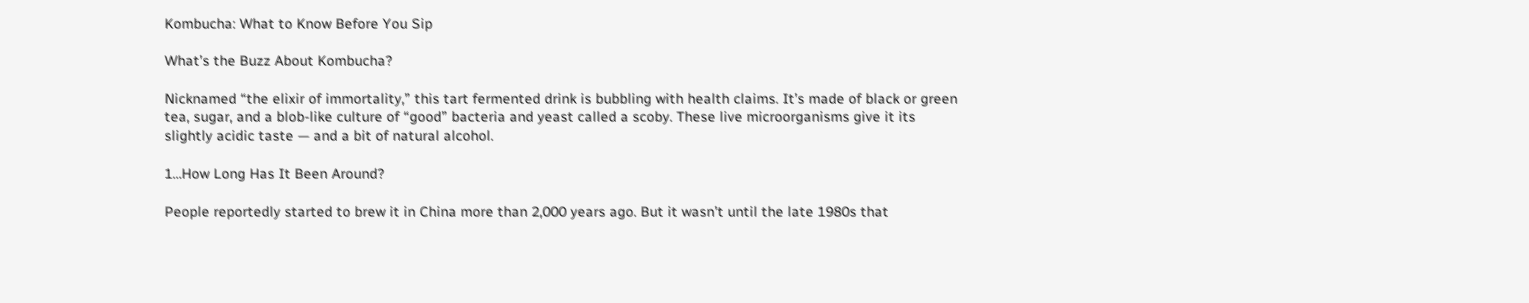Kombucha: What to Know Before You Sip

What’s the Buzz About Kombucha?

Nicknamed “the elixir of immortality,” this tart fermented drink is bubbling with health claims. It’s made of black or green tea, sugar, and a blob-like culture of “good” bacteria and yeast called a scoby. These live microorganisms give it its slightly acidic taste — and a bit of natural alcohol.

1…How Long Has It Been Around?

People reportedly started to brew it in China more than 2,000 years ago. But it wasn’t until the late 1980s that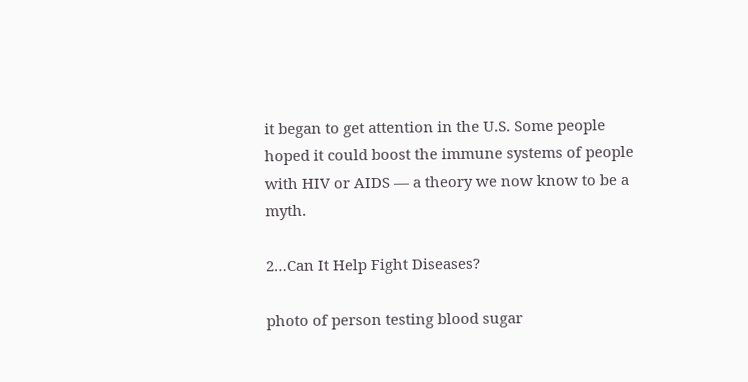it began to get attention in the U.S. Some people hoped it could boost the immune systems of people with HIV or AIDS — a theory we now know to be a myth.

2…Can It Help Fight Diseases?

photo of person testing blood sugar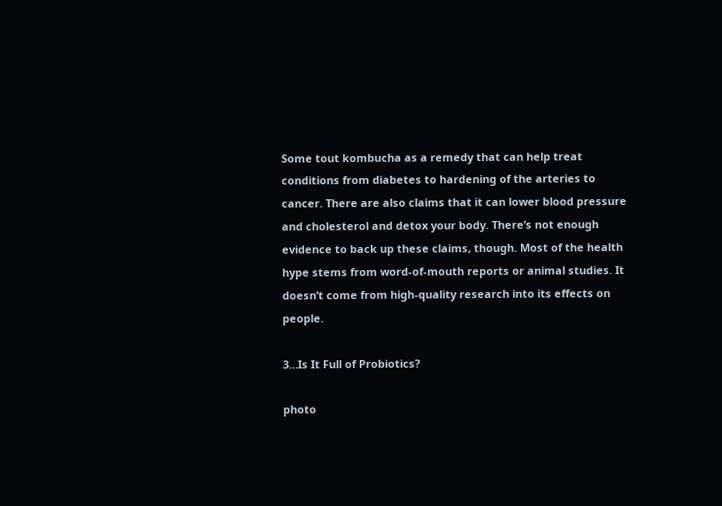Some tout kombucha as a remedy that can help treat conditions from diabetes to hardening of the arteries to cancer. There are also claims that it can lower blood pressure and cholesterol and detox your body. There’s not enough evidence to back up these claims, though. Most of the health hype stems from word-of-mouth reports or animal studies. It doesn’t come from high-quality research into its effects on people.

3…Is It Full of Probiotics?

photo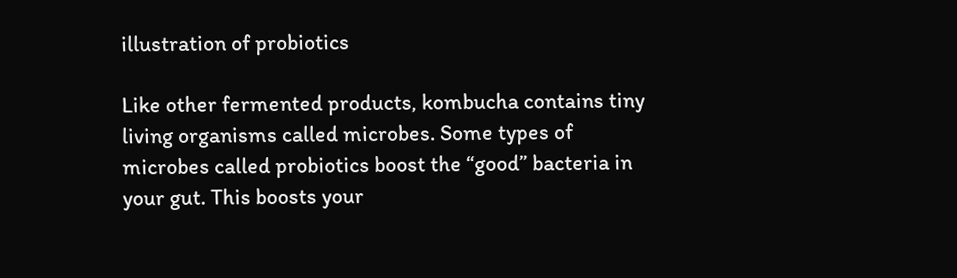illustration of probiotics

Like other fermented products, kombucha contains tiny living organisms called microbes. Some types of microbes called probiotics boost the “good” bacteria in your gut. This boosts your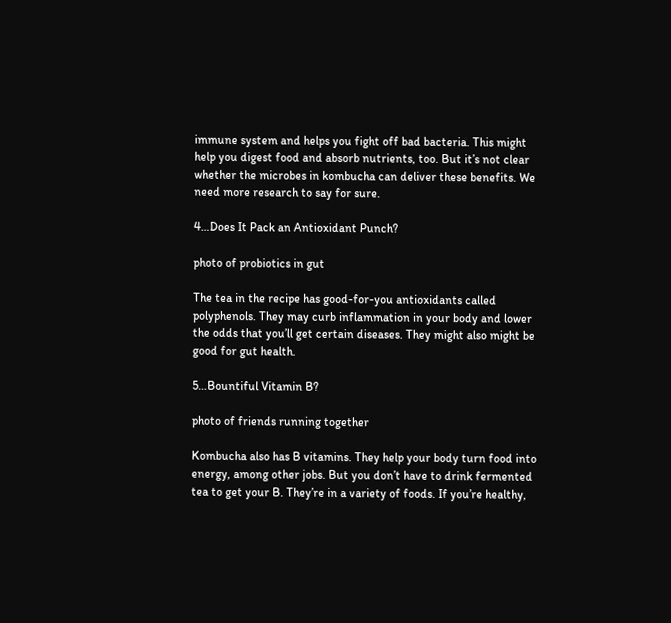immune system and helps you fight off bad bacteria. This might help you digest food and absorb nutrients, too. But it’s not clear whether the microbes in kombucha can deliver these benefits. We need more research to say for sure.

4…Does It Pack an Antioxidant Punch?

photo of probiotics in gut

The tea in the recipe has good-for-you antioxidants called polyphenols. They may curb inflammation in your body and lower the odds that you’ll get certain diseases. They might also might be good for gut health.

5…Bountiful Vitamin B?

photo of friends running together

Kombucha also has B vitamins. They help your body turn food into energy, among other jobs. But you don’t have to drink fermented tea to get your B. They’re in a variety of foods. If you’re healthy,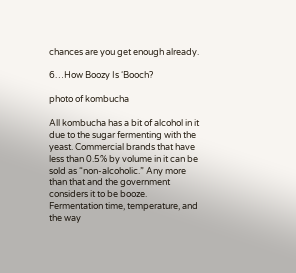chances are you get enough already.

6…How Boozy Is ‘Booch?

photo of kombucha

All kombucha has a bit of alcohol in it due to the sugar fermenting with the yeast. Commercial brands that have less than 0.5% by volume in it can be sold as “non-alcoholic.” Any more than that and the government considers it to be booze.  Fermentation time, temperature, and the way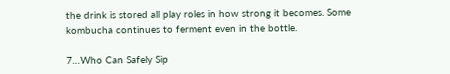the drink is stored all play roles in how strong it becomes. Some kombucha continues to ferment even in the bottle.

7…Who Can Safely Sip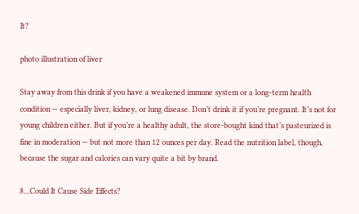It?

photo illustration of liver

Stay away from this drink if you have a weakened immune system or a long-term health condition — especially liver, kidney, or lung disease. Don’t drink it if you’re pregnant. It’s not for young children either. But if you’re a healthy adult, the store-bought kind that’s pasteurized is fine in moderation — but not more than 12 ounces per day. Read the nutrition label, though, because the sugar and calories can vary quite a bit by brand.

8…Could It Cause Side Effects?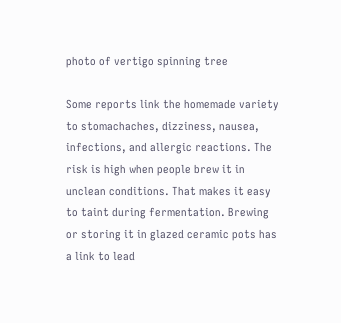photo of vertigo spinning tree

Some reports link the homemade variety to stomachaches, dizziness, nausea, infections, and allergic reactions. The risk is high when people brew it in unclean conditions. That makes it easy to taint during fermentation. Brewing or storing it in glazed ceramic pots has a link to lead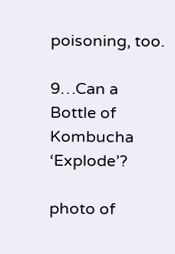poisoning, too.

9…Can a Bottle of Kombucha ‘Explode’?

photo of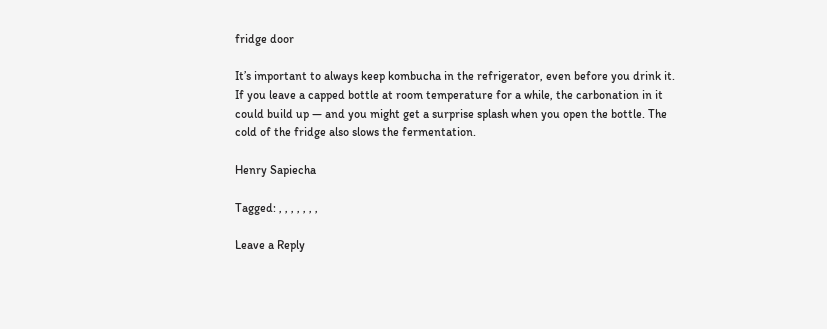fridge door

It’s important to always keep kombucha in the refrigerator, even before you drink it. If you leave a capped bottle at room temperature for a while, the carbonation in it could build up — and you might get a surprise splash when you open the bottle. The cold of the fridge also slows the fermentation.

Henry Sapiecha

Tagged: , , , , , , ,

Leave a Reply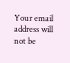Your email address will not be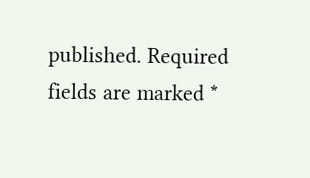published. Required fields are marked *